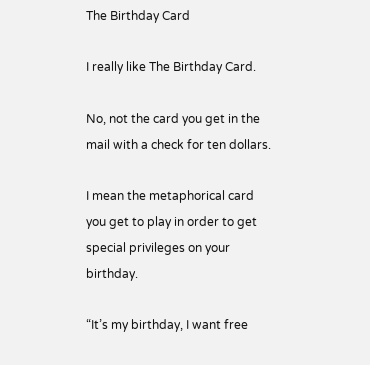The Birthday Card

I really like The Birthday Card.

No, not the card you get in the mail with a check for ten dollars.

I mean the metaphorical card you get to play in order to get special privileges on your birthday.

“It’s my birthday, I want free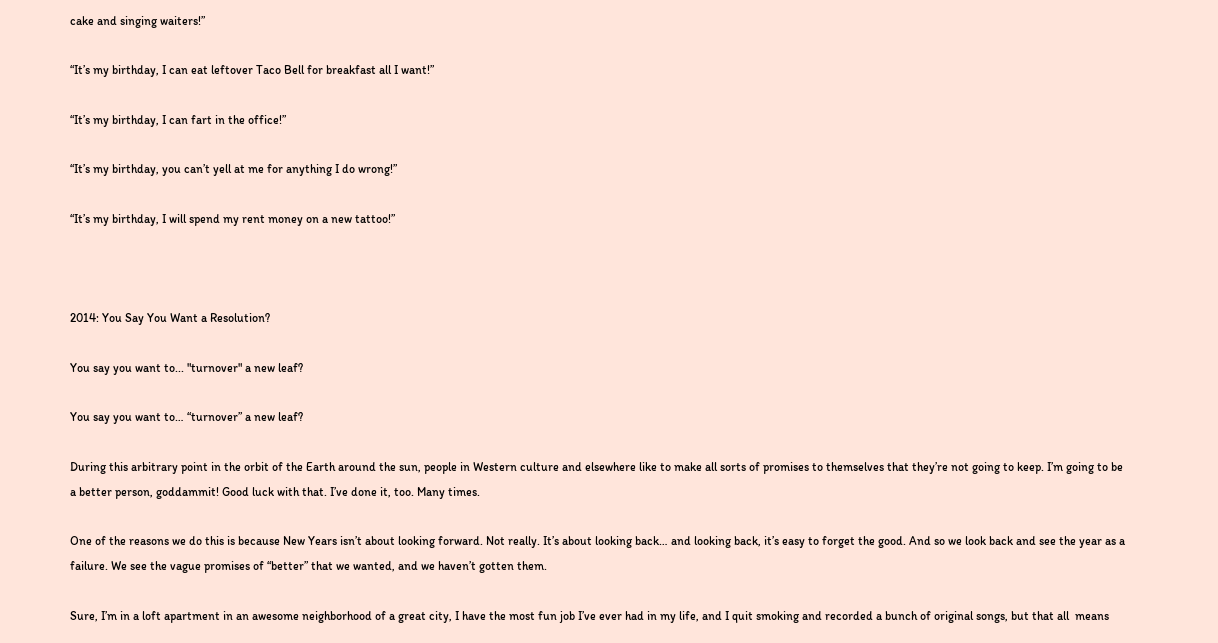cake and singing waiters!”

“It’s my birthday, I can eat leftover Taco Bell for breakfast all I want!”

“It’s my birthday, I can fart in the office!”

“It’s my birthday, you can’t yell at me for anything I do wrong!”

“It’s my birthday, I will spend my rent money on a new tattoo!”



2014: You Say You Want a Resolution?

You say you want to... "turnover" a new leaf?

You say you want to… “turnover” a new leaf?

During this arbitrary point in the orbit of the Earth around the sun, people in Western culture and elsewhere like to make all sorts of promises to themselves that they’re not going to keep. I’m going to be a better person, goddammit! Good luck with that. I’ve done it, too. Many times.

One of the reasons we do this is because New Years isn’t about looking forward. Not really. It’s about looking back… and looking back, it’s easy to forget the good. And so we look back and see the year as a failure. We see the vague promises of “better” that we wanted, and we haven’t gotten them.

Sure, I’m in a loft apartment in an awesome neighborhood of a great city, I have the most fun job I’ve ever had in my life, and I quit smoking and recorded a bunch of original songs, but that all  means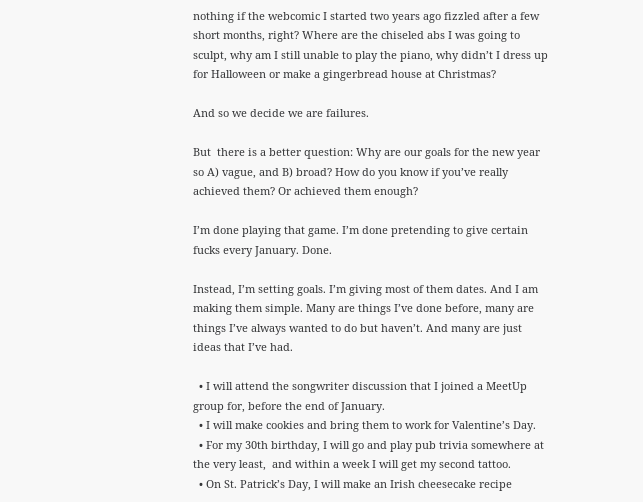nothing if the webcomic I started two years ago fizzled after a few short months, right? Where are the chiseled abs I was going to sculpt, why am I still unable to play the piano, why didn’t I dress up for Halloween or make a gingerbread house at Christmas?

And so we decide we are failures.

But  there is a better question: Why are our goals for the new year so A) vague, and B) broad? How do you know if you’ve really achieved them? Or achieved them enough?

I’m done playing that game. I’m done pretending to give certain fucks every January. Done.

Instead, I’m setting goals. I’m giving most of them dates. And I am making them simple. Many are things I’ve done before, many are things I’ve always wanted to do but haven’t. And many are just ideas that I’ve had.

  • I will attend the songwriter discussion that I joined a MeetUp group for, before the end of January.
  • I will make cookies and bring them to work for Valentine’s Day.
  • For my 30th birthday, I will go and play pub trivia somewhere at the very least,  and within a week I will get my second tattoo.
  • On St. Patrick’s Day, I will make an Irish cheesecake recipe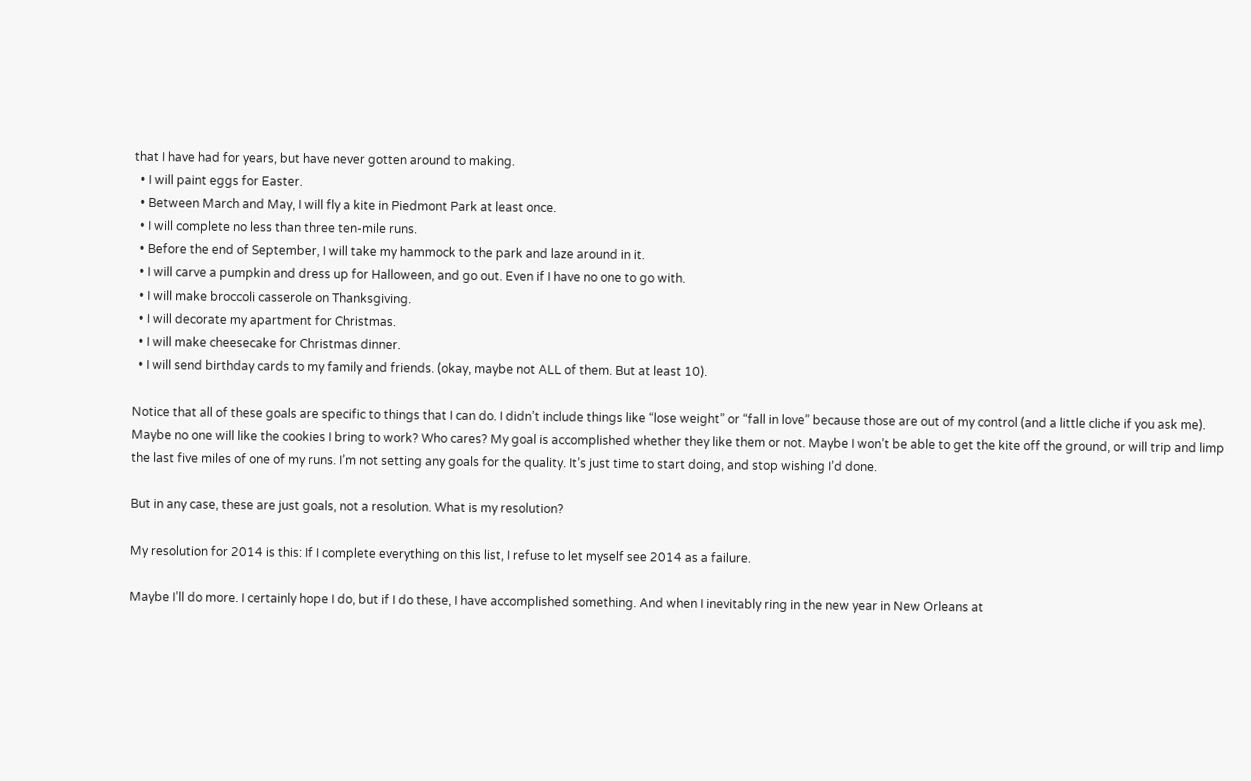that I have had for years, but have never gotten around to making.
  • I will paint eggs for Easter.
  • Between March and May, I will fly a kite in Piedmont Park at least once.
  • I will complete no less than three ten-mile runs.
  • Before the end of September, I will take my hammock to the park and laze around in it.
  • I will carve a pumpkin and dress up for Halloween, and go out. Even if I have no one to go with.
  • I will make broccoli casserole on Thanksgiving.
  • I will decorate my apartment for Christmas.
  • I will make cheesecake for Christmas dinner.
  • I will send birthday cards to my family and friends. (okay, maybe not ALL of them. But at least 10).

Notice that all of these goals are specific to things that I can do. I didn’t include things like “lose weight” or “fall in love” because those are out of my control (and a little cliche if you ask me). Maybe no one will like the cookies I bring to work? Who cares? My goal is accomplished whether they like them or not. Maybe I won’t be able to get the kite off the ground, or will trip and limp the last five miles of one of my runs. I’m not setting any goals for the quality. It’s just time to start doing, and stop wishing I’d done.

But in any case, these are just goals, not a resolution. What is my resolution?

My resolution for 2014 is this: If I complete everything on this list, I refuse to let myself see 2014 as a failure.

Maybe I’ll do more. I certainly hope I do, but if I do these, I have accomplished something. And when I inevitably ring in the new year in New Orleans at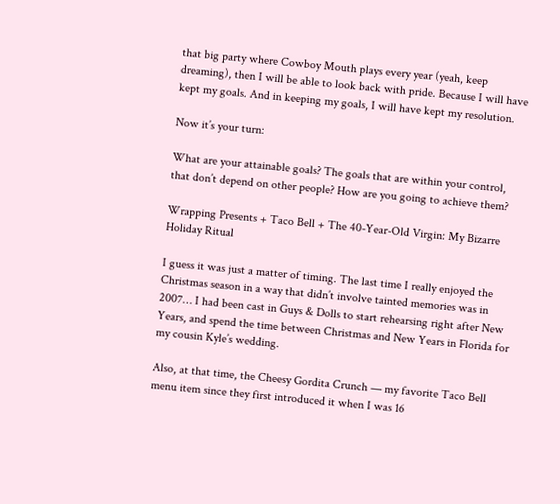that big party where Cowboy Mouth plays every year (yeah, keep dreaming), then I will be able to look back with pride. Because I will have kept my goals. And in keeping my goals, I will have kept my resolution.

Now it’s your turn:

What are your attainable goals? The goals that are within your control, that don’t depend on other people? How are you going to achieve them?

Wrapping Presents + Taco Bell + The 40-Year-Old Virgin: My Bizarre Holiday Ritual

I guess it was just a matter of timing. The last time I really enjoyed the Christmas season in a way that didn’t involve tainted memories was in 2007… I had been cast in Guys & Dolls to start rehearsing right after New Years, and spend the time between Christmas and New Years in Florida for my cousin Kyle’s wedding.

Also, at that time, the Cheesy Gordita Crunch — my favorite Taco Bell menu item since they first introduced it when I was 16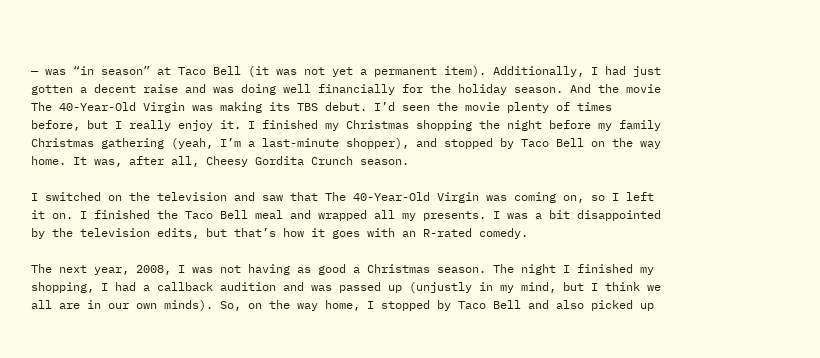— was “in season” at Taco Bell (it was not yet a permanent item). Additionally, I had just gotten a decent raise and was doing well financially for the holiday season. And the movie The 40-Year-Old Virgin was making its TBS debut. I’d seen the movie plenty of times before, but I really enjoy it. I finished my Christmas shopping the night before my family Christmas gathering (yeah, I’m a last-minute shopper), and stopped by Taco Bell on the way home. It was, after all, Cheesy Gordita Crunch season.

I switched on the television and saw that The 40-Year-Old Virgin was coming on, so I left it on. I finished the Taco Bell meal and wrapped all my presents. I was a bit disappointed by the television edits, but that’s how it goes with an R-rated comedy.

The next year, 2008, I was not having as good a Christmas season. The night I finished my shopping, I had a callback audition and was passed up (unjustly in my mind, but I think we all are in our own minds). So, on the way home, I stopped by Taco Bell and also picked up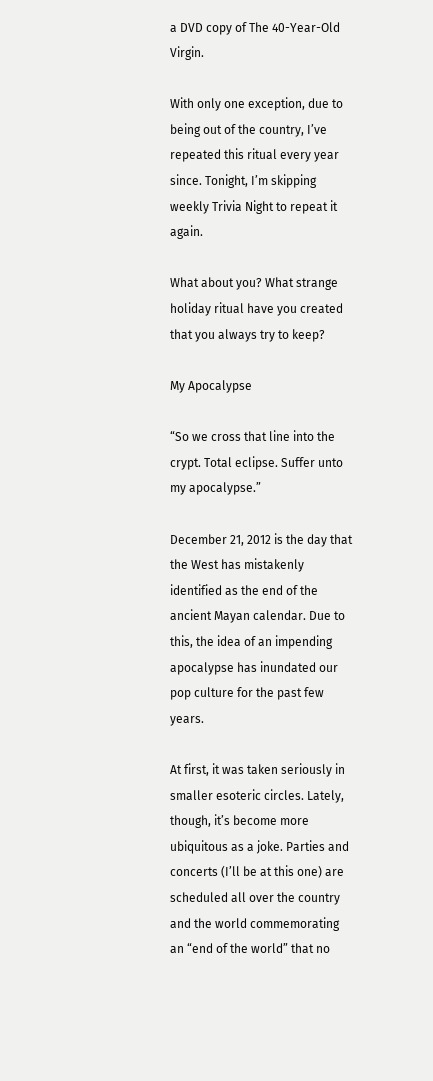a DVD copy of The 40-Year-Old Virgin.

With only one exception, due to being out of the country, I’ve repeated this ritual every year since. Tonight, I’m skipping weekly Trivia Night to repeat it again.

What about you? What strange holiday ritual have you created that you always try to keep?

My Apocalypse

“So we cross that line into the crypt. Total eclipse. Suffer unto my apocalypse.”

December 21, 2012 is the day that the West has mistakenly identified as the end of the ancient Mayan calendar. Due to this, the idea of an impending apocalypse has inundated our pop culture for the past few years.

At first, it was taken seriously in smaller esoteric circles. Lately, though, it’s become more ubiquitous as a joke. Parties and concerts (I’ll be at this one) are scheduled all over the country and the world commemorating an “end of the world” that no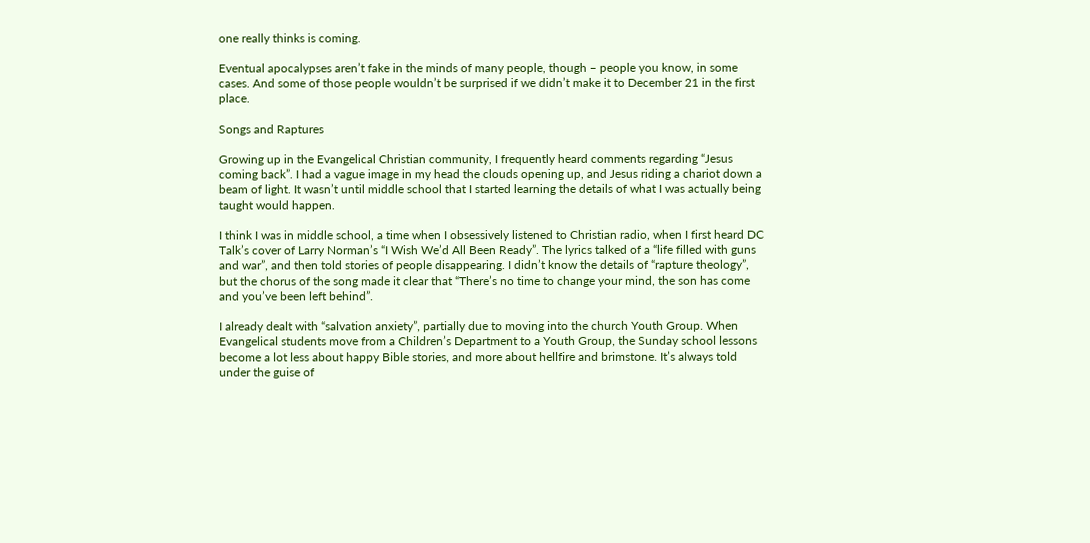one really thinks is coming.

Eventual apocalypses aren’t fake in the minds of many people, though – people you know, in some cases. And some of those people wouldn’t be surprised if we didn’t make it to December 21 in the first place.

Songs and Raptures

Growing up in the Evangelical Christian community, I frequently heard comments regarding “Jesus coming back”. I had a vague image in my head the clouds opening up, and Jesus riding a chariot down a beam of light. It wasn’t until middle school that I started learning the details of what I was actually being taught would happen.

I think I was in middle school, a time when I obsessively listened to Christian radio, when I first heard DC Talk’s cover of Larry Norman’s “I Wish We’d All Been Ready”. The lyrics talked of a “life filled with guns and war”, and then told stories of people disappearing. I didn’t know the details of “rapture theology”, but the chorus of the song made it clear that “There’s no time to change your mind, the son has come and you’ve been left behind”.

I already dealt with “salvation anxiety”, partially due to moving into the church Youth Group. When Evangelical students move from a Children’s Department to a Youth Group, the Sunday school lessons become a lot less about happy Bible stories, and more about hellfire and brimstone. It’s always told under the guise of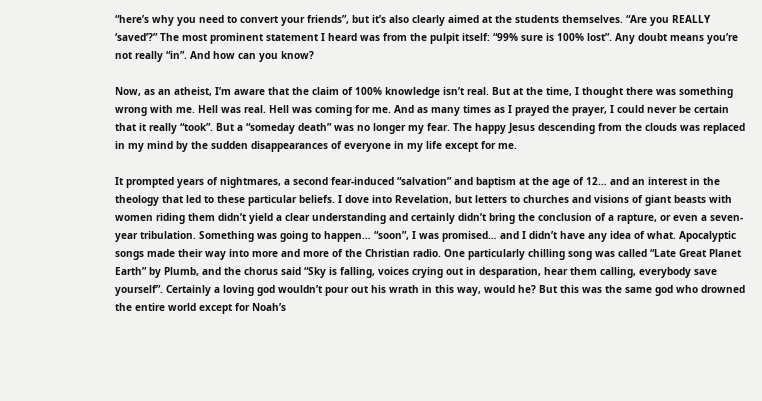“here’s why you need to convert your friends”, but it’s also clearly aimed at the students themselves. “Are you REALLY ‘saved’?” The most prominent statement I heard was from the pulpit itself: “99% sure is 100% lost”. Any doubt means you’re not really “in”. And how can you know?

Now, as an atheist, I’m aware that the claim of 100% knowledge isn’t real. But at the time, I thought there was something wrong with me. Hell was real. Hell was coming for me. And as many times as I prayed the prayer, I could never be certain that it really “took”. But a “someday death” was no longer my fear. The happy Jesus descending from the clouds was replaced in my mind by the sudden disappearances of everyone in my life except for me.

It prompted years of nightmares, a second fear-induced “salvation” and baptism at the age of 12… and an interest in the theology that led to these particular beliefs. I dove into Revelation, but letters to churches and visions of giant beasts with women riding them didn’t yield a clear understanding and certainly didn’t bring the conclusion of a rapture, or even a seven-year tribulation. Something was going to happen… “soon”, I was promised… and I didn’t have any idea of what. Apocalyptic songs made their way into more and more of the Christian radio. One particularly chilling song was called “Late Great Planet Earth” by Plumb, and the chorus said “Sky is falling, voices crying out in desparation, hear them calling, everybody save yourself”. Certainly a loving god wouldn’t pour out his wrath in this way, would he? But this was the same god who drowned the entire world except for Noah’s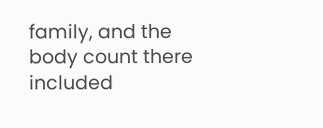family, and the body count there included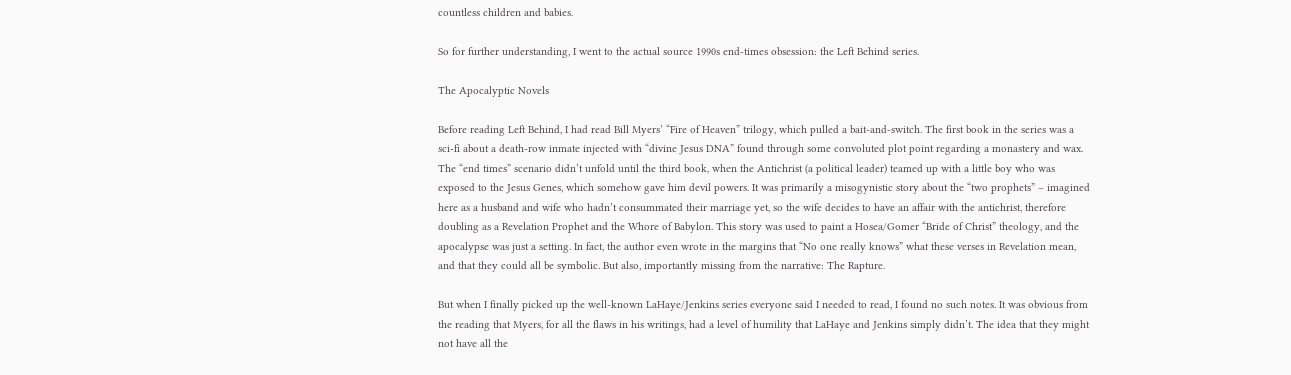countless children and babies.

So for further understanding, I went to the actual source 1990s end-times obsession: the Left Behind series.

The Apocalyptic Novels

Before reading Left Behind, I had read Bill Myers’ “Fire of Heaven” trilogy, which pulled a bait-and-switch. The first book in the series was a sci-fi about a death-row inmate injected with “divine Jesus DNA” found through some convoluted plot point regarding a monastery and wax. The “end times” scenario didn’t unfold until the third book, when the Antichrist (a political leader) teamed up with a little boy who was exposed to the Jesus Genes, which somehow gave him devil powers. It was primarily a misogynistic story about the “two prophets” – imagined here as a husband and wife who hadn’t consummated their marriage yet, so the wife decides to have an affair with the antichrist, therefore doubling as a Revelation Prophet and the Whore of Babylon. This story was used to paint a Hosea/Gomer “Bride of Christ” theology, and the apocalypse was just a setting. In fact, the author even wrote in the margins that “No one really knows” what these verses in Revelation mean, and that they could all be symbolic. But also, importantly missing from the narrative: The Rapture.

But when I finally picked up the well-known LaHaye/Jenkins series everyone said I needed to read, I found no such notes. It was obvious from the reading that Myers, for all the flaws in his writings, had a level of humility that LaHaye and Jenkins simply didn’t. The idea that they might not have all the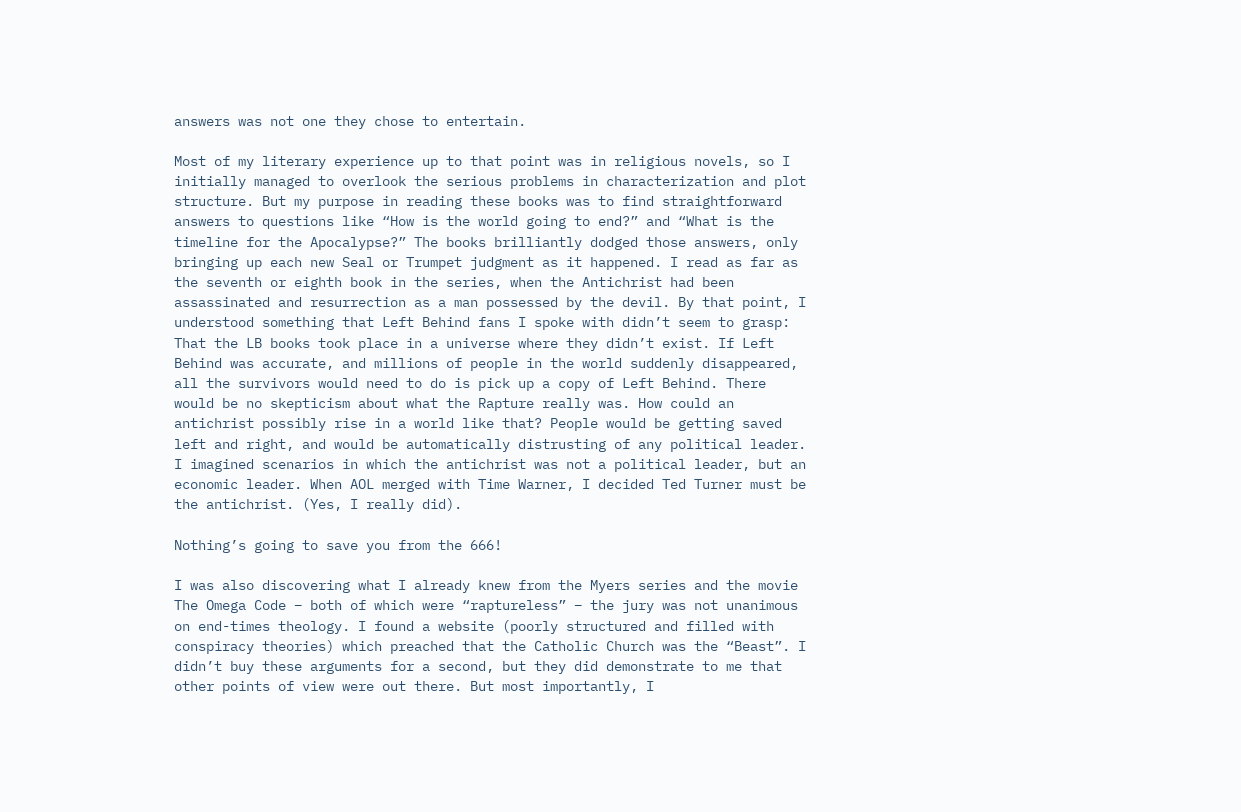answers was not one they chose to entertain.

Most of my literary experience up to that point was in religious novels, so I initially managed to overlook the serious problems in characterization and plot structure. But my purpose in reading these books was to find straightforward answers to questions like “How is the world going to end?” and “What is the timeline for the Apocalypse?” The books brilliantly dodged those answers, only bringing up each new Seal or Trumpet judgment as it happened. I read as far as the seventh or eighth book in the series, when the Antichrist had been assassinated and resurrection as a man possessed by the devil. By that point, I understood something that Left Behind fans I spoke with didn’t seem to grasp: That the LB books took place in a universe where they didn’t exist. If Left Behind was accurate, and millions of people in the world suddenly disappeared, all the survivors would need to do is pick up a copy of Left Behind. There would be no skepticism about what the Rapture really was. How could an antichrist possibly rise in a world like that? People would be getting saved left and right, and would be automatically distrusting of any political leader. I imagined scenarios in which the antichrist was not a political leader, but an economic leader. When AOL merged with Time Warner, I decided Ted Turner must be the antichrist. (Yes, I really did).

Nothing’s going to save you from the 666!

I was also discovering what I already knew from the Myers series and the movie The Omega Code – both of which were “raptureless” – the jury was not unanimous on end-times theology. I found a website (poorly structured and filled with conspiracy theories) which preached that the Catholic Church was the “Beast”. I didn’t buy these arguments for a second, but they did demonstrate to me that other points of view were out there. But most importantly, I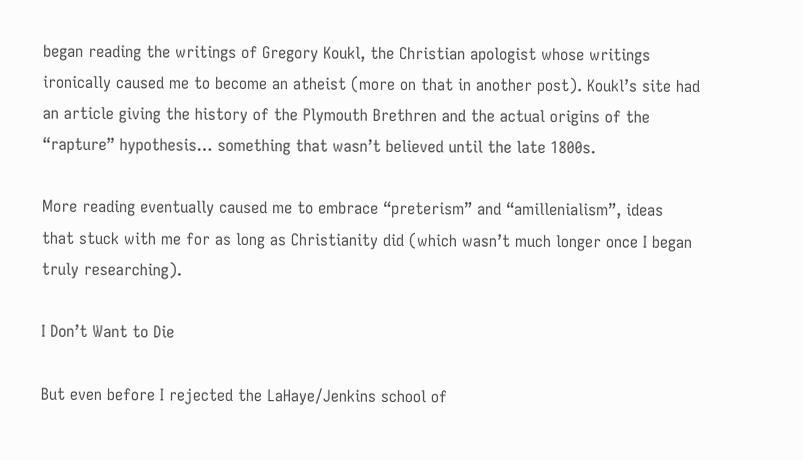began reading the writings of Gregory Koukl, the Christian apologist whose writings ironically caused me to become an atheist (more on that in another post). Koukl’s site had an article giving the history of the Plymouth Brethren and the actual origins of the “rapture” hypothesis… something that wasn’t believed until the late 1800s.

More reading eventually caused me to embrace “preterism” and “amillenialism”, ideas that stuck with me for as long as Christianity did (which wasn’t much longer once I began truly researching).

I Don’t Want to Die

But even before I rejected the LaHaye/Jenkins school of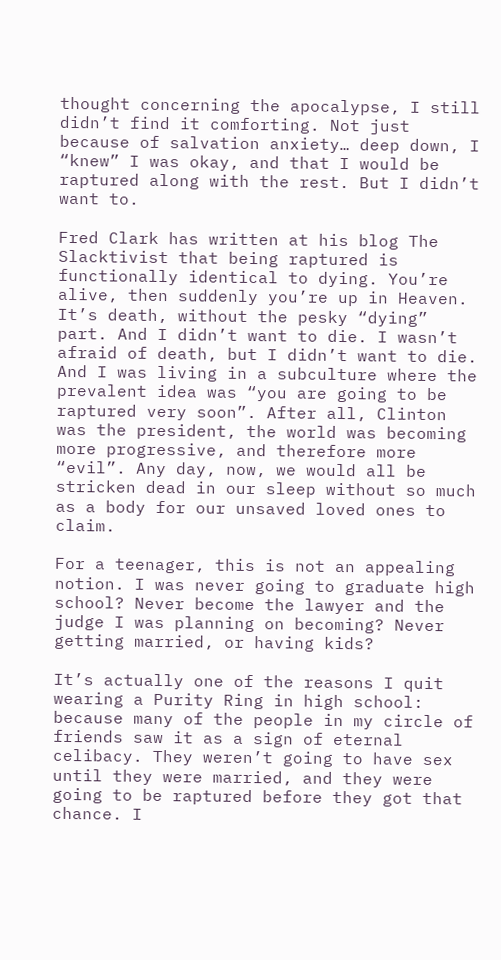thought concerning the apocalypse, I still didn’t find it comforting. Not just because of salvation anxiety… deep down, I “knew” I was okay, and that I would be raptured along with the rest. But I didn’t want to.

Fred Clark has written at his blog The Slacktivist that being raptured is functionally identical to dying. You’re alive, then suddenly you’re up in Heaven. It’s death, without the pesky “dying” part. And I didn’t want to die. I wasn’t afraid of death, but I didn’t want to die. And I was living in a subculture where the prevalent idea was “you are going to be raptured very soon”. After all, Clinton was the president, the world was becoming more progressive, and therefore more “evil”. Any day, now, we would all be stricken dead in our sleep without so much as a body for our unsaved loved ones to claim.

For a teenager, this is not an appealing notion. I was never going to graduate high school? Never become the lawyer and the judge I was planning on becoming? Never getting married, or having kids?

It’s actually one of the reasons I quit wearing a Purity Ring in high school: because many of the people in my circle of friends saw it as a sign of eternal celibacy. They weren’t going to have sex until they were married, and they were going to be raptured before they got that chance. I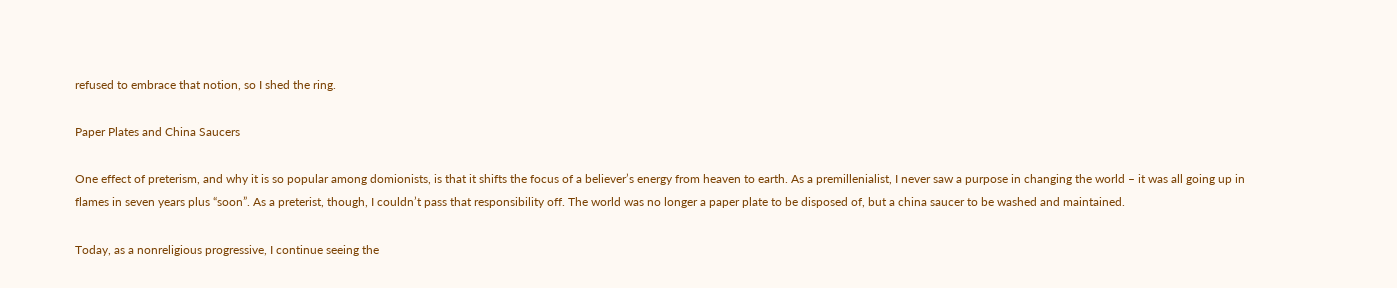refused to embrace that notion, so I shed the ring.

Paper Plates and China Saucers

One effect of preterism, and why it is so popular among domionists, is that it shifts the focus of a believer’s energy from heaven to earth. As a premillenialist, I never saw a purpose in changing the world – it was all going up in flames in seven years plus “soon”. As a preterist, though, I couldn’t pass that responsibility off. The world was no longer a paper plate to be disposed of, but a china saucer to be washed and maintained.

Today, as a nonreligious progressive, I continue seeing the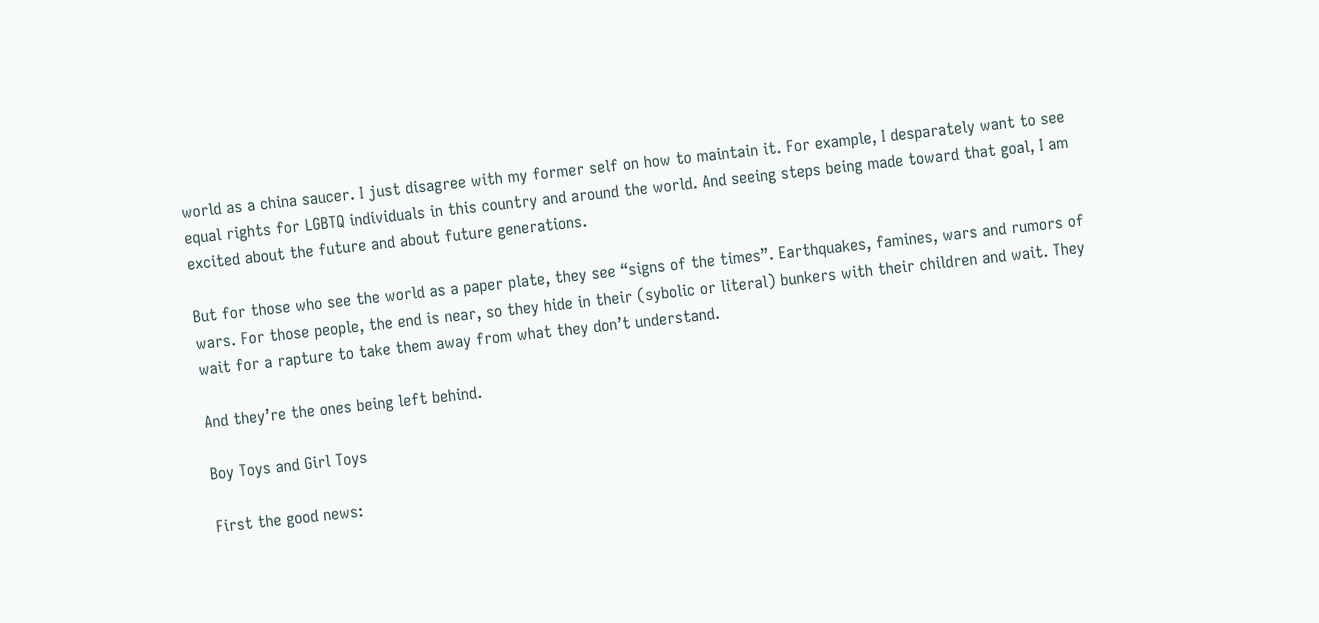world as a china saucer. I just disagree with my former self on how to maintain it. For example, I desparately want to see equal rights for LGBTQ individuals in this country and around the world. And seeing steps being made toward that goal, I am excited about the future and about future generations.

But for those who see the world as a paper plate, they see “signs of the times”. Earthquakes, famines, wars and rumors of wars. For those people, the end is near, so they hide in their (sybolic or literal) bunkers with their children and wait. They wait for a rapture to take them away from what they don’t understand.

And they’re the ones being left behind.

Boy Toys and Girl Toys

First the good news: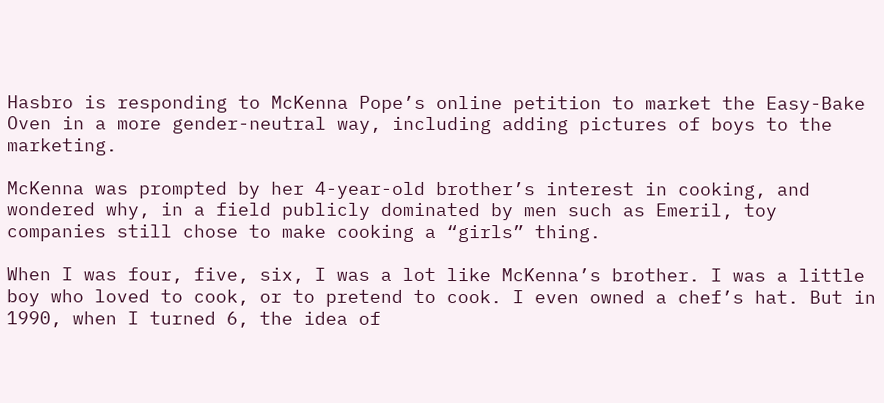Hasbro is responding to McKenna Pope’s online petition to market the Easy-Bake Oven in a more gender-neutral way, including adding pictures of boys to the marketing.

McKenna was prompted by her 4-year-old brother’s interest in cooking, and wondered why, in a field publicly dominated by men such as Emeril, toy companies still chose to make cooking a “girls” thing.

When I was four, five, six, I was a lot like McKenna’s brother. I was a little boy who loved to cook, or to pretend to cook. I even owned a chef’s hat. But in 1990, when I turned 6, the idea of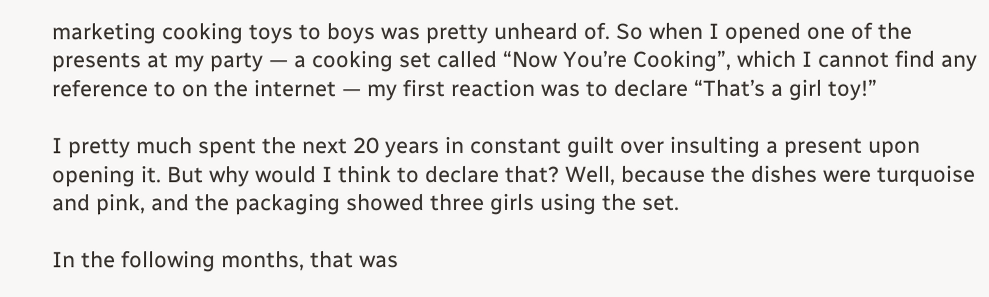marketing cooking toys to boys was pretty unheard of. So when I opened one of the presents at my party — a cooking set called “Now You’re Cooking”, which I cannot find any reference to on the internet — my first reaction was to declare “That’s a girl toy!”

I pretty much spent the next 20 years in constant guilt over insulting a present upon opening it. But why would I think to declare that? Well, because the dishes were turquoise and pink, and the packaging showed three girls using the set.

In the following months, that was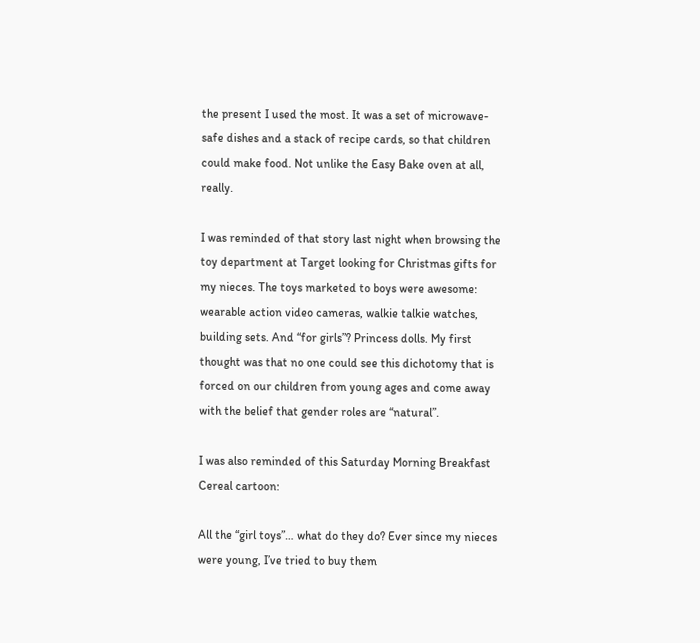the present I used the most. It was a set of microwave-safe dishes and a stack of recipe cards, so that children could make food. Not unlike the Easy Bake oven at all, really.

I was reminded of that story last night when browsing the toy department at Target looking for Christmas gifts for my nieces. The toys marketed to boys were awesome: wearable action video cameras, walkie talkie watches, building sets. And “for girls”? Princess dolls. My first thought was that no one could see this dichotomy that is forced on our children from young ages and come away with the belief that gender roles are “natural”.

I was also reminded of this Saturday Morning Breakfast Cereal cartoon:

All the “girl toys”… what do they do? Ever since my nieces were young, I’ve tried to buy them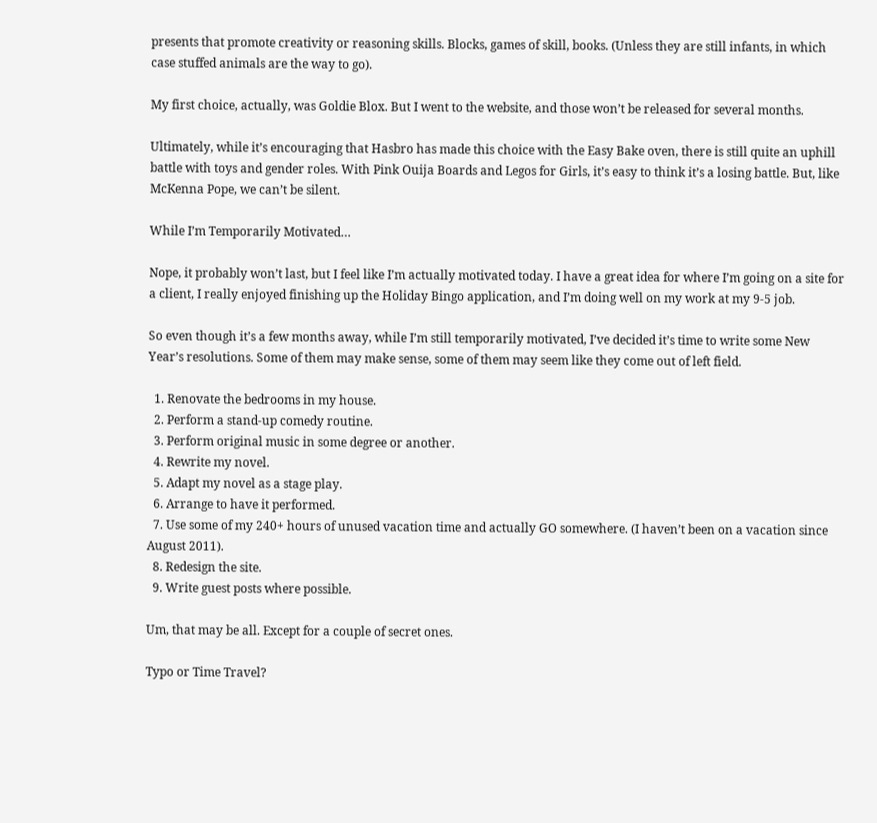presents that promote creativity or reasoning skills. Blocks, games of skill, books. (Unless they are still infants, in which case stuffed animals are the way to go).

My first choice, actually, was Goldie Blox. But I went to the website, and those won’t be released for several months.

Ultimately, while it’s encouraging that Hasbro has made this choice with the Easy Bake oven, there is still quite an uphill battle with toys and gender roles. With Pink Ouija Boards and Legos for Girls, it’s easy to think it’s a losing battle. But, like McKenna Pope, we can’t be silent.

While I’m Temporarily Motivated…

Nope, it probably won’t last, but I feel like I’m actually motivated today. I have a great idea for where I’m going on a site for a client, I really enjoyed finishing up the Holiday Bingo application, and I’m doing well on my work at my 9-5 job.

So even though it’s a few months away, while I’m still temporarily motivated, I’ve decided it’s time to write some New Year’s resolutions. Some of them may make sense, some of them may seem like they come out of left field.

  1. Renovate the bedrooms in my house.
  2. Perform a stand-up comedy routine.
  3. Perform original music in some degree or another.
  4. Rewrite my novel.
  5. Adapt my novel as a stage play.
  6. Arrange to have it performed.
  7. Use some of my 240+ hours of unused vacation time and actually GO somewhere. (I haven’t been on a vacation since August 2011).
  8. Redesign the site.
  9. Write guest posts where possible.

Um, that may be all. Except for a couple of secret ones.

Typo or Time Travel?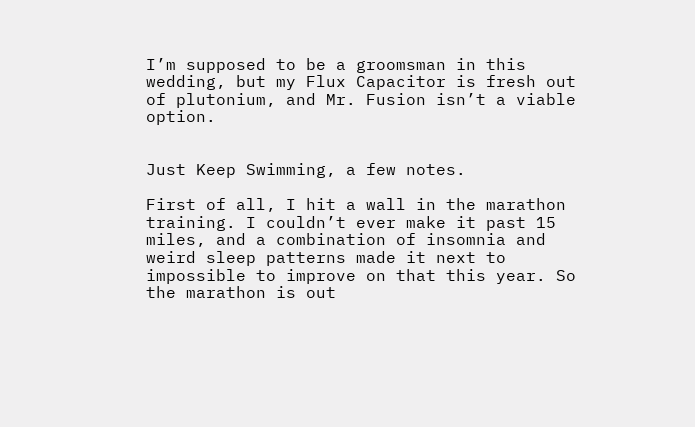I’m supposed to be a groomsman in this wedding, but my Flux Capacitor is fresh out of plutonium, and Mr. Fusion isn’t a viable option.


Just Keep Swimming, a few notes.

First of all, I hit a wall in the marathon training. I couldn’t ever make it past 15 miles, and a combination of insomnia and weird sleep patterns made it next to impossible to improve on that this year. So the marathon is out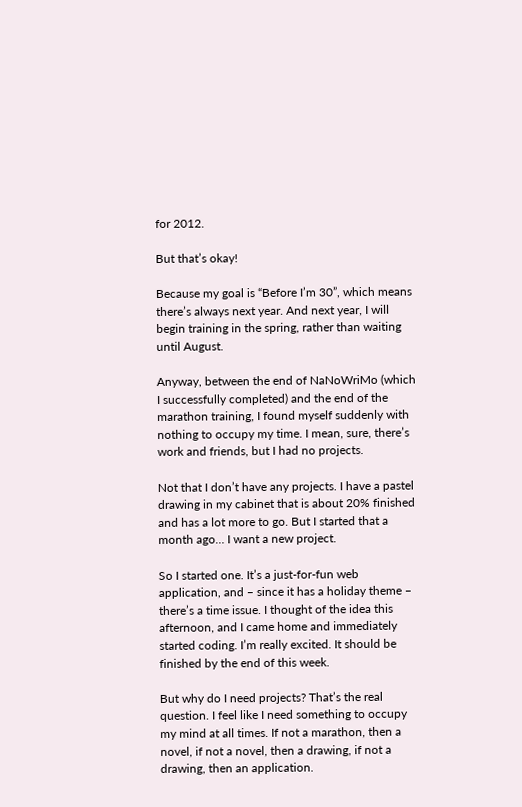for 2012.

But that’s okay!

Because my goal is “Before I’m 30”, which means there’s always next year. And next year, I will begin training in the spring, rather than waiting until August.

Anyway, between the end of NaNoWriMo (which I successfully completed) and the end of the marathon training, I found myself suddenly with nothing to occupy my time. I mean, sure, there’s work and friends, but I had no projects.

Not that I don’t have any projects. I have a pastel drawing in my cabinet that is about 20% finished and has a lot more to go. But I started that a month ago… I want a new project.

So I started one. It’s a just-for-fun web application, and – since it has a holiday theme – there’s a time issue. I thought of the idea this afternoon, and I came home and immediately started coding. I’m really excited. It should be finished by the end of this week.

But why do I need projects? That’s the real question. I feel like I need something to occupy my mind at all times. If not a marathon, then a novel, if not a novel, then a drawing, if not a drawing, then an application.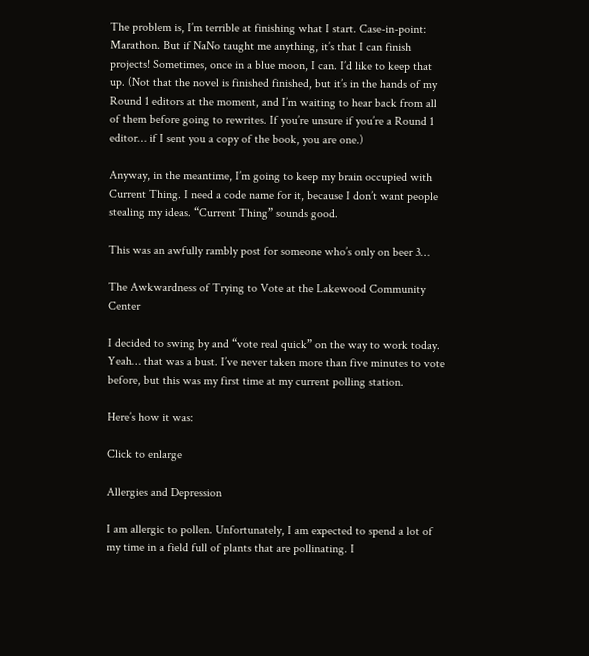The problem is, I’m terrible at finishing what I start. Case-in-point: Marathon. But if NaNo taught me anything, it’s that I can finish projects! Sometimes, once in a blue moon, I can. I’d like to keep that up. (Not that the novel is finished finished, but it’s in the hands of my Round 1 editors at the moment, and I’m waiting to hear back from all of them before going to rewrites. If you’re unsure if you’re a Round 1 editor… if I sent you a copy of the book, you are one.)

Anyway, in the meantime, I’m going to keep my brain occupied with Current Thing. I need a code name for it, because I don’t want people stealing my ideas. “Current Thing” sounds good.

This was an awfully rambly post for someone who’s only on beer 3…

The Awkwardness of Trying to Vote at the Lakewood Community Center

I decided to swing by and “vote real quick” on the way to work today. Yeah… that was a bust. I’ve never taken more than five minutes to vote before, but this was my first time at my current polling station.

Here’s how it was:

Click to enlarge

Allergies and Depression

I am allergic to pollen. Unfortunately, I am expected to spend a lot of my time in a field full of plants that are pollinating. I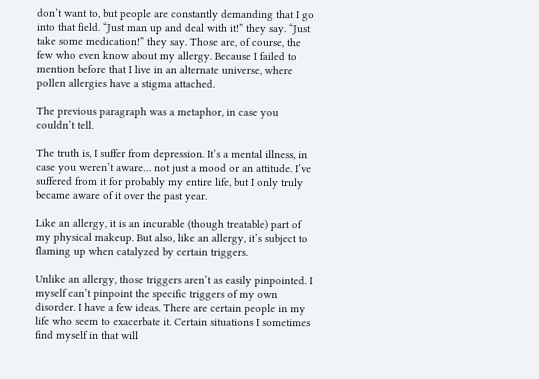don’t want to, but people are constantly demanding that I go into that field. “Just man up and deal with it!” they say. “Just take some medication!” they say. Those are, of course, the few who even know about my allergy. Because I failed to mention before that I live in an alternate universe, where pollen allergies have a stigma attached.

The previous paragraph was a metaphor, in case you couldn’t tell.

The truth is, I suffer from depression. It’s a mental illness, in case you weren’t aware… not just a mood or an attitude. I’ve suffered from it for probably my entire life, but I only truly became aware of it over the past year.

Like an allergy, it is an incurable (though treatable) part of my physical makeup. But also, like an allergy, it’s subject to flaming up when catalyzed by certain triggers.

Unlike an allergy, those triggers aren’t as easily pinpointed. I myself can’t pinpoint the specific triggers of my own disorder. I have a few ideas. There are certain people in my life who seem to exacerbate it. Certain situations I sometimes find myself in that will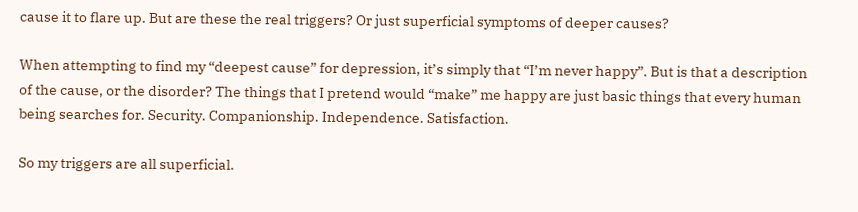cause it to flare up. But are these the real triggers? Or just superficial symptoms of deeper causes?

When attempting to find my “deepest cause” for depression, it’s simply that “I’m never happy”. But is that a description of the cause, or the disorder? The things that I pretend would “make” me happy are just basic things that every human being searches for. Security. Companionship. Independence. Satisfaction.

So my triggers are all superficial.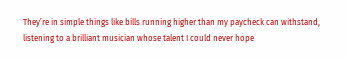They’re in simple things like bills running higher than my paycheck can withstand, listening to a brilliant musician whose talent I could never hope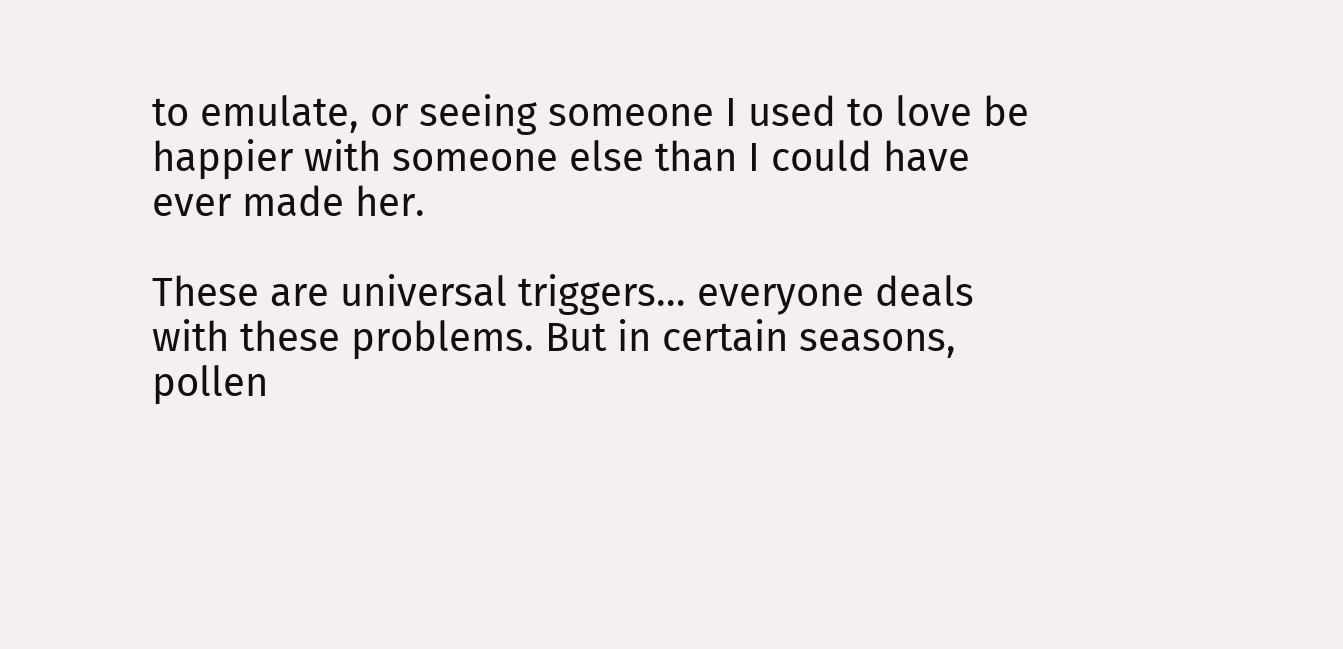to emulate, or seeing someone I used to love be happier with someone else than I could have ever made her.

These are universal triggers… everyone deals with these problems. But in certain seasons, pollen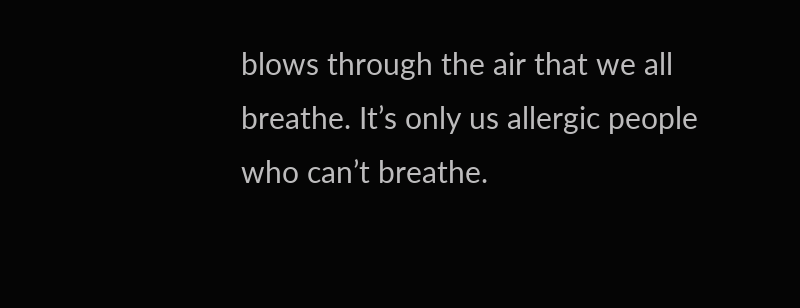blows through the air that we all breathe. It’s only us allergic people who can’t breathe.